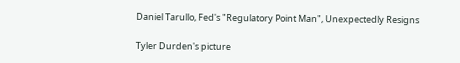Daniel Tarullo, Fed's "Regulatory Point Man", Unexpectedly Resigns

Tyler Durden's picture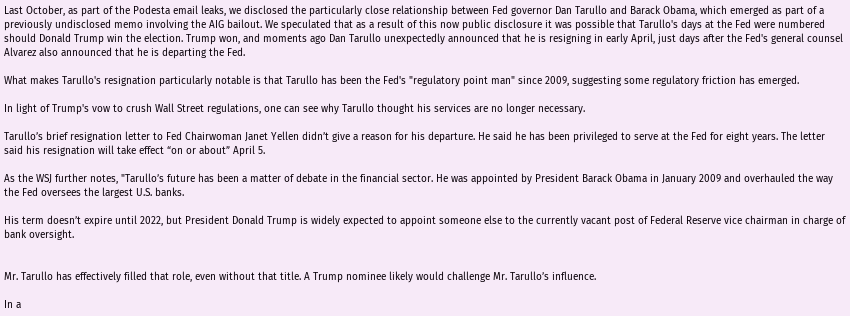Last October, as part of the Podesta email leaks, we disclosed the particularly close relationship between Fed governor Dan Tarullo and Barack Obama, which emerged as part of a previously undisclosed memo involving the AIG bailout. We speculated that as a result of this now public disclosure it was possible that Tarullo's days at the Fed were numbered should Donald Trump win the election. Trump won, and moments ago Dan Tarullo unexpectedly announced that he is resigning in early April, just days after the Fed's general counsel Alvarez also announced that he is departing the Fed.

What makes Tarullo's resignation particularly notable is that Tarullo has been the Fed's "regulatory point man" since 2009, suggesting some regulatory friction has emerged.

In light of Trump's vow to crush Wall Street regulations, one can see why Tarullo thought his services are no longer necessary.

Tarullo’s brief resignation letter to Fed Chairwoman Janet Yellen didn’t give a reason for his departure. He said he has been privileged to serve at the Fed for eight years. The letter said his resignation will take effect “on or about” April 5.

As the WSJ further notes, "Tarullo’s future has been a matter of debate in the financial sector. He was appointed by President Barack Obama in January 2009 and overhauled the way the Fed oversees the largest U.S. banks.

His term doesn’t expire until 2022, but President Donald Trump is widely expected to appoint someone else to the currently vacant post of Federal Reserve vice chairman in charge of bank oversight.


Mr. Tarullo has effectively filled that role, even without that title. A Trump nominee likely would challenge Mr. Tarullo’s influence.

In a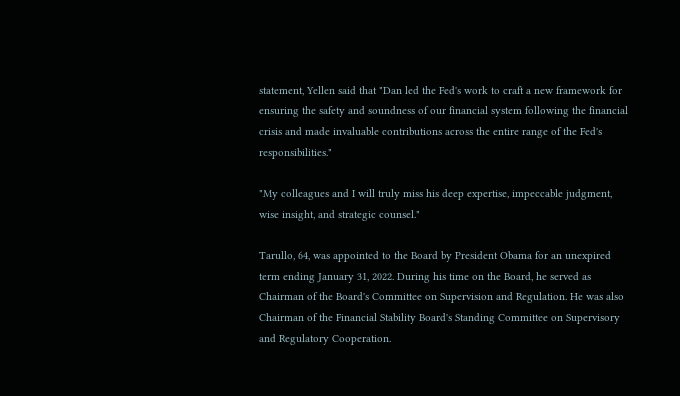statement, Yellen said that "Dan led the Fed's work to craft a new framework for ensuring the safety and soundness of our financial system following the financial crisis and made invaluable contributions across the entire range of the Fed's responsibilities."

"My colleagues and I will truly miss his deep expertise, impeccable judgment, wise insight, and strategic counsel."

Tarullo, 64, was appointed to the Board by President Obama for an unexpired term ending January 31, 2022. During his time on the Board, he served as Chairman of the Board's Committee on Supervision and Regulation. He was also Chairman of the Financial Stability Board's Standing Committee on Supervisory and Regulatory Cooperation.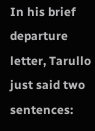In his brief departure letter, Tarullo just said two sentences: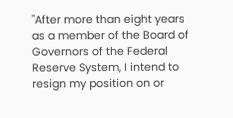"After more than eight years as a member of the Board of Governors of the Federal Reserve System, I intend to resign my position on or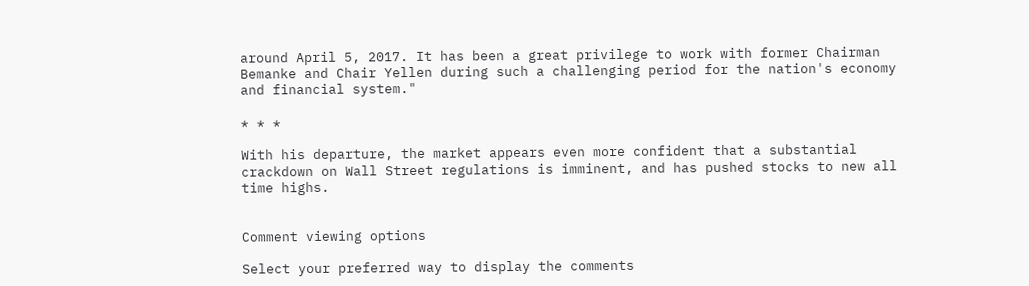around April 5, 2017. It has been a great privilege to work with former Chairman Bemanke and Chair Yellen during such a challenging period for the nation's economy and financial system."

* * *

With his departure, the market appears even more confident that a substantial crackdown on Wall Street regulations is imminent, and has pushed stocks to new all time highs.


Comment viewing options

Select your preferred way to display the comments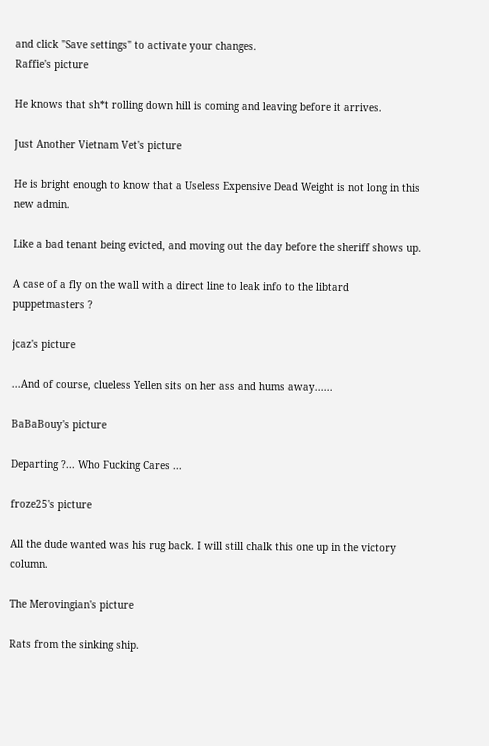and click "Save settings" to activate your changes.
Raffie's picture

He knows that sh*t rolling down hill is coming and leaving before it arrives.

Just Another Vietnam Vet's picture

He is bright enough to know that a Useless Expensive Dead Weight is not long in this new admin.

Like a bad tenant being evicted, and moving out the day before the sheriff shows up.

A case of a fly on the wall with a direct line to leak info to the libtard puppetmasters ?

jcaz's picture

...And of course, clueless Yellen sits on her ass and hums away......

BaBaBouy's picture

Departing ?... Who Fucking Cares ...

froze25's picture

All the dude wanted was his rug back. I will still chalk this one up in the victory column.

The Merovingian's picture

Rats from the sinking ship.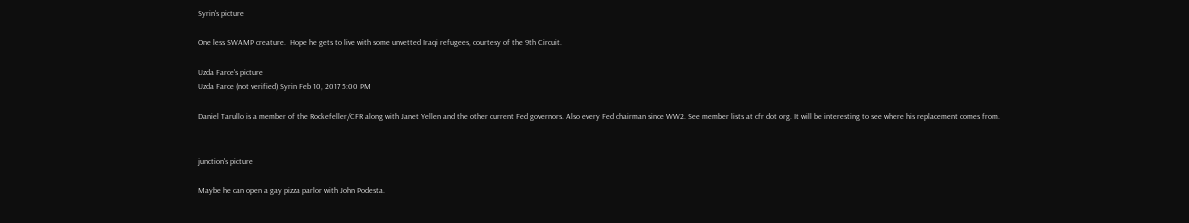Syrin's picture

One less SWAMP creature.  Hope he gets to live with some unvetted Iraqi refugees, courtesy of the 9th Circuit.

Uzda Farce's picture
Uzda Farce (not verified) Syrin Feb 10, 2017 5:00 PM

Daniel Tarullo is a member of the Rockefeller/CFR along with Janet Yellen and the other current Fed governors. Also every Fed chairman since WW2. See member lists at cfr dot org. It will be interesting to see where his replacement comes from.


junction's picture

Maybe he can open a gay pizza parlor with John Podesta.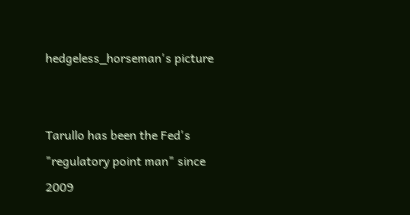hedgeless_horseman's picture


Tarullo has been the Fed's "regulatory point man" since 2009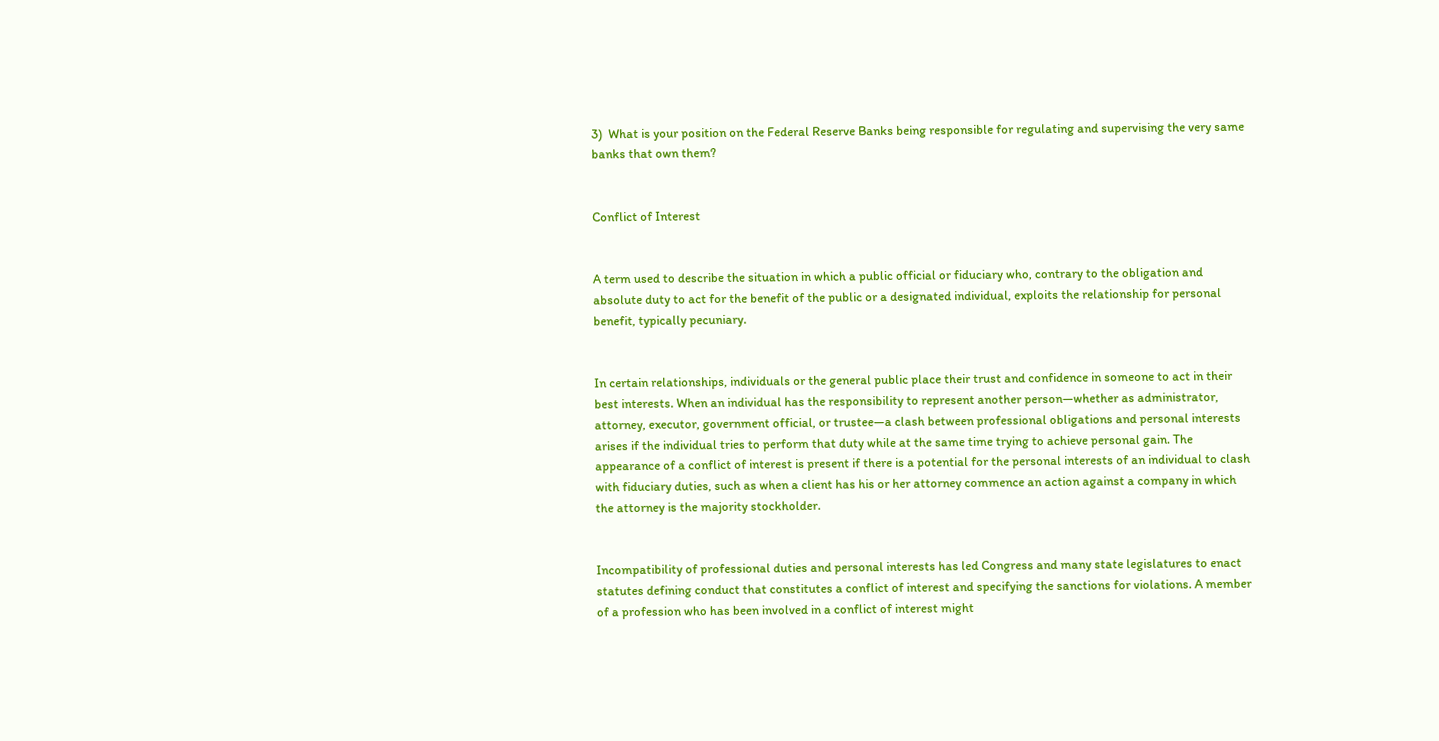3)  What is your position on the Federal Reserve Banks being responsible for regulating and supervising the very same banks that own them?


Conflict of Interest


A term used to describe the situation in which a public official or fiduciary who, contrary to the obligation and absolute duty to act for the benefit of the public or a designated individual, exploits the relationship for personal benefit, typically pecuniary.


In certain relationships, individuals or the general public place their trust and confidence in someone to act in their best interests. When an individual has the responsibility to represent another person—whether as administrator, attorney, executor, government official, or trustee—a clash between professional obligations and personal interests arises if the individual tries to perform that duty while at the same time trying to achieve personal gain. The appearance of a conflict of interest is present if there is a potential for the personal interests of an individual to clash with fiduciary duties, such as when a client has his or her attorney commence an action against a company in which the attorney is the majority stockholder.


Incompatibility of professional duties and personal interests has led Congress and many state legislatures to enact statutes defining conduct that constitutes a conflict of interest and specifying the sanctions for violations. A member of a profession who has been involved in a conflict of interest might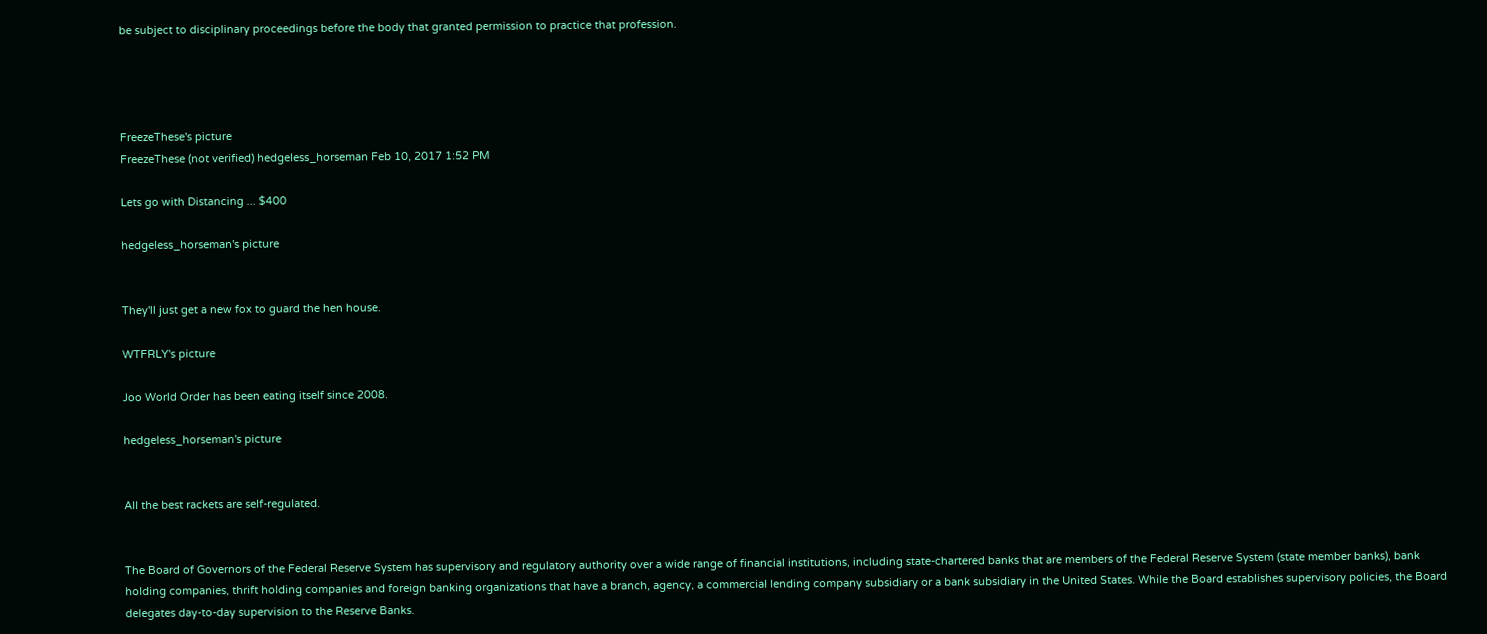be subject to disciplinary proceedings before the body that granted permission to practice that profession.




FreezeThese's picture
FreezeThese (not verified) hedgeless_horseman Feb 10, 2017 1:52 PM

Lets go with Distancing ... $400

hedgeless_horseman's picture


They'll just get a new fox to guard the hen house.

WTFRLY's picture

Joo World Order has been eating itself since 2008.

hedgeless_horseman's picture


All the best rackets are self-regulated.


The Board of Governors of the Federal Reserve System has supervisory and regulatory authority over a wide range of financial institutions, including state-chartered banks that are members of the Federal Reserve System (state member banks), bank holding companies, thrift holding companies and foreign banking organizations that have a branch, agency, a commercial lending company subsidiary or a bank subsidiary in the United States. While the Board establishes supervisory policies, the Board delegates day-to-day supervision to the Reserve Banks.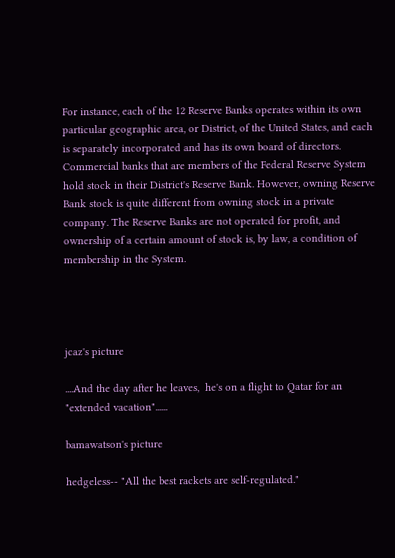For instance, each of the 12 Reserve Banks operates within its own particular geographic area, or District, of the United States, and each is separately incorporated and has its own board of directors. Commercial banks that are members of the Federal Reserve System hold stock in their District's Reserve Bank. However, owning Reserve Bank stock is quite different from owning stock in a private company. The Reserve Banks are not operated for profit, and ownership of a certain amount of stock is, by law, a condition of membership in the System.




jcaz's picture

....And the day after he leaves,  he's on a flight to Qatar for an "extended vacation"......

bamawatson's picture

hedgeless-- "All the best rackets are self-regulated."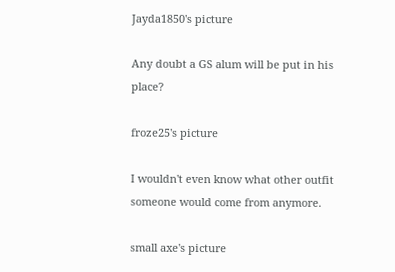Jayda1850's picture

Any doubt a GS alum will be put in his place?

froze25's picture

I wouldn't even know what other outfit someone would come from anymore.

small axe's picture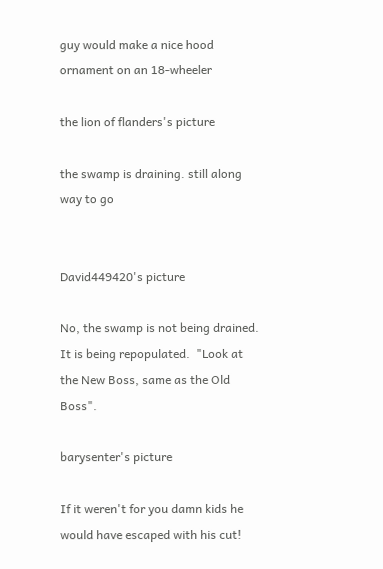guy would make a nice hood ornament on an 18-wheeler

the lion of flanders's picture

the swamp is draining. still along way to go


David449420's picture

No, the swamp is not being drained.  It is being repopulated.  "Look at the New Boss, same as the Old Boss".

barysenter's picture

If it weren't for you damn kids he would have escaped with his cut!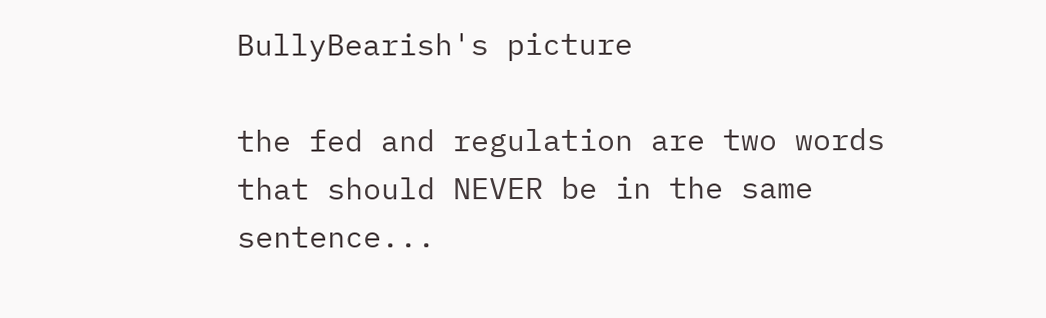BullyBearish's picture

the fed and regulation are two words that should NEVER be in the same sentence...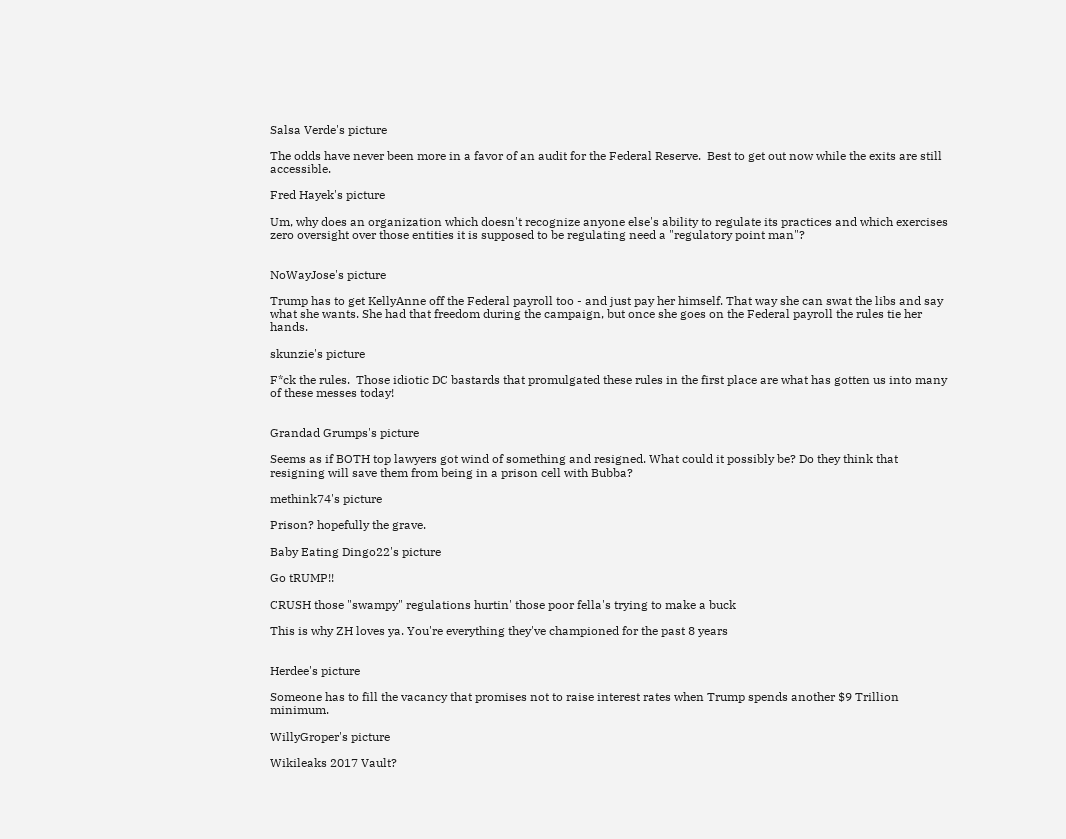Salsa Verde's picture

The odds have never been more in a favor of an audit for the Federal Reserve.  Best to get out now while the exits are still accessible.

Fred Hayek's picture

Um, why does an organization which doesn't recognize anyone else's ability to regulate its practices and which exercises zero oversight over those entities it is supposed to be regulating need a "regulatory point man"?


NoWayJose's picture

Trump has to get KellyAnne off the Federal payroll too - and just pay her himself. That way she can swat the libs and say what she wants. She had that freedom during the campaign, but once she goes on the Federal payroll the rules tie her hands.

skunzie's picture

F*ck the rules.  Those idiotic DC bastards that promulgated these rules in the first place are what has gotten us into many of these messes today!


Grandad Grumps's picture

Seems as if BOTH top lawyers got wind of something and resigned. What could it possibly be? Do they think that resigning will save them from being in a prison cell with Bubba?

methink74's picture

Prison? hopefully the grave.

Baby Eating Dingo22's picture

Go tRUMP!!

CRUSH those "swampy" regulations hurtin' those poor fella's trying to make a buck

This is why ZH loves ya. You're everything they've championed for the past 8 years


Herdee's picture

Someone has to fill the vacancy that promises not to raise interest rates when Trump spends another $9 Trillion minimum.

WillyGroper's picture

Wikileaks 2017 Vault?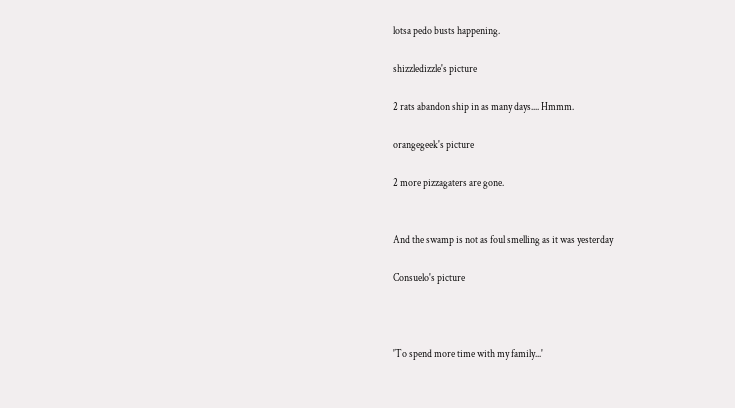lotsa pedo busts happening.

shizzledizzle's picture

2 rats abandon ship in as many days.... Hmmm.

orangegeek's picture

2 more pizzagaters are gone.


And the swamp is not as foul smelling as it was yesterday

Consuelo's picture



'To spend more time with my family...'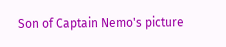Son of Captain Nemo's picture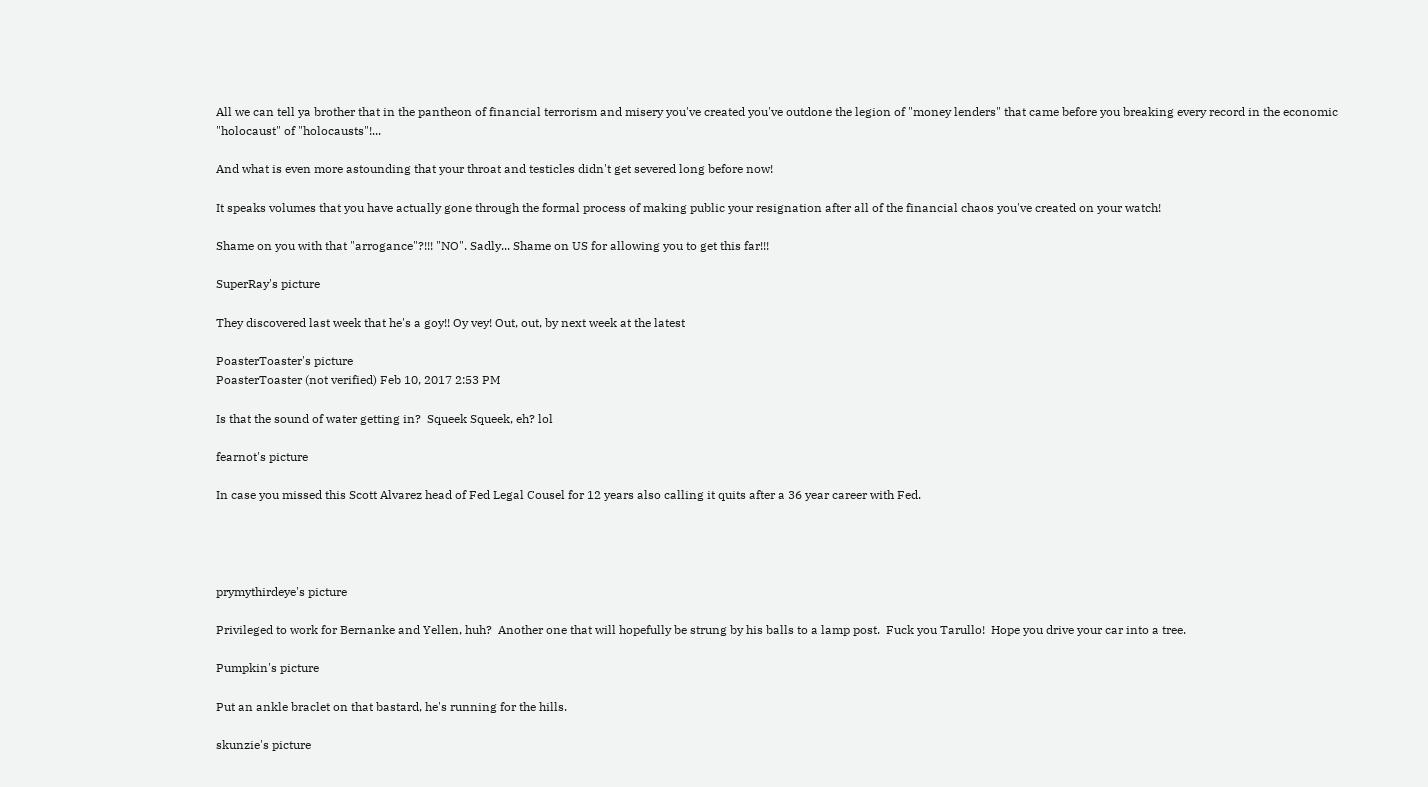All we can tell ya brother that in the pantheon of financial terrorism and misery you've created you've outdone the legion of "money lenders" that came before you breaking every record in the economic "holocaust" of "holocausts"!...

And what is even more astounding that your throat and testicles didn't get severed long before now!

It speaks volumes that you have actually gone through the formal process of making public your resignation after all of the financial chaos you've created on your watch!

Shame on you with that "arrogance"?!!! "NO". Sadly... Shame on US for allowing you to get this far!!!

SuperRay's picture

They discovered last week that he's a goy!! Oy vey! Out, out, by next week at the latest

PoasterToaster's picture
PoasterToaster (not verified) Feb 10, 2017 2:53 PM

Is that the sound of water getting in?  Squeek Squeek, eh? lol

fearnot's picture

In case you missed this Scott Alvarez head of Fed Legal Cousel for 12 years also calling it quits after a 36 year career with Fed.




prymythirdeye's picture

Privileged to work for Bernanke and Yellen, huh?  Another one that will hopefully be strung by his balls to a lamp post.  Fuck you Tarullo!  Hope you drive your car into a tree.

Pumpkin's picture

Put an ankle braclet on that bastard, he's running for the hills.

skunzie's picture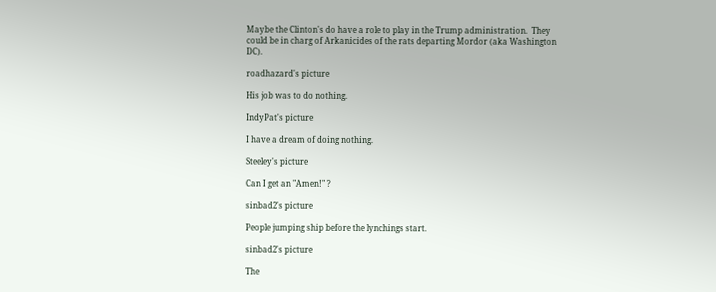Maybe the Clinton's do have a role to play in the Trump administration.  They could be in charg of Arkanicides of the rats departing Mordor (aka Washington DC).

roadhazard's picture

His job was to do nothing.

IndyPat's picture

I have a dream of doing nothing.

Steeley's picture

Can I get an "Amen!" ?

sinbad2's picture

People jumping ship before the lynchings start.

sinbad2's picture

The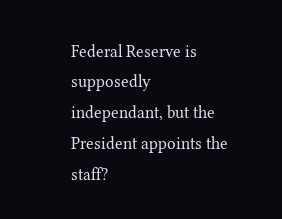Federal Reserve is supposedly independant, but the President appoints the staff?